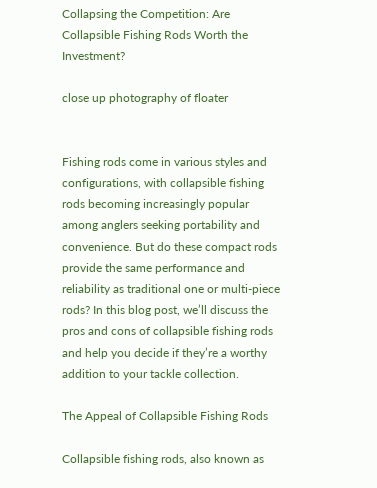Collapsing the Competition: Are Collapsible Fishing Rods Worth the Investment?

close up photography of floater


Fishing rods come in various styles and configurations, with collapsible fishing rods becoming increasingly popular among anglers seeking portability and convenience. But do these compact rods provide the same performance and reliability as traditional one or multi-piece rods? In this blog post, we’ll discuss the pros and cons of collapsible fishing rods and help you decide if they’re a worthy addition to your tackle collection.

The Appeal of Collapsible Fishing Rods

Collapsible fishing rods, also known as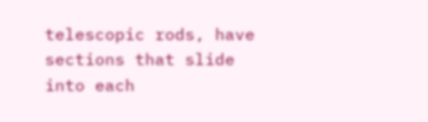telescopic rods, have sections that slide into each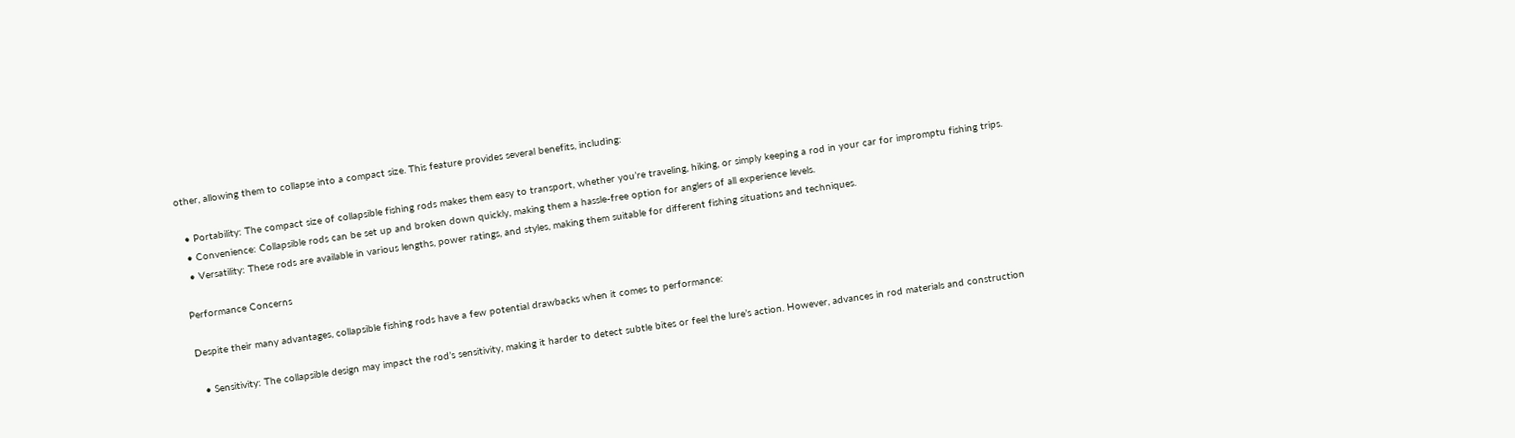other, allowing them to collapse into a compact size. This feature provides several benefits, including:

  • Portability: The compact size of collapsible fishing rods makes them easy to transport, whether you’re traveling, hiking, or simply keeping a rod in your car for impromptu fishing trips.
  • Convenience: Collapsible rods can be set up and broken down quickly, making them a hassle-free option for anglers of all experience levels.
  • Versatility: These rods are available in various lengths, power ratings, and styles, making them suitable for different fishing situations and techniques.

Performance Concerns

Despite their many advantages, collapsible fishing rods have a few potential drawbacks when it comes to performance:

  • Sensitivity: The collapsible design may impact the rod’s sensitivity, making it harder to detect subtle bites or feel the lure’s action. However, advances in rod materials and construction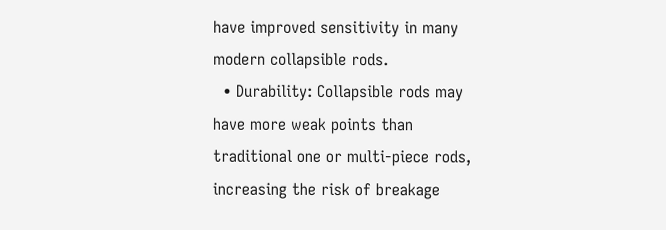have improved sensitivity in many modern collapsible rods.
  • Durability: Collapsible rods may have more weak points than traditional one or multi-piece rods, increasing the risk of breakage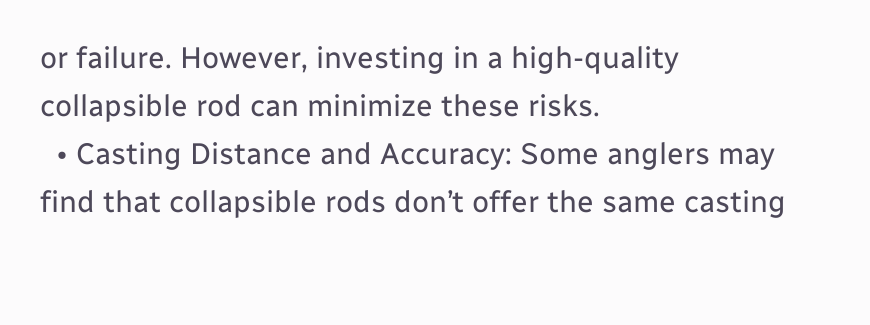or failure. However, investing in a high-quality collapsible rod can minimize these risks.
  • Casting Distance and Accuracy: Some anglers may find that collapsible rods don’t offer the same casting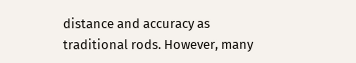distance and accuracy as traditional rods. However, many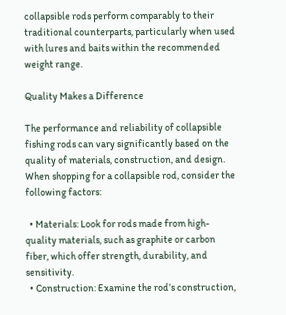collapsible rods perform comparably to their traditional counterparts, particularly when used with lures and baits within the recommended weight range.

Quality Makes a Difference

The performance and reliability of collapsible fishing rods can vary significantly based on the quality of materials, construction, and design. When shopping for a collapsible rod, consider the following factors:

  • Materials: Look for rods made from high-quality materials, such as graphite or carbon fiber, which offer strength, durability, and sensitivity.
  • Construction: Examine the rod’s construction,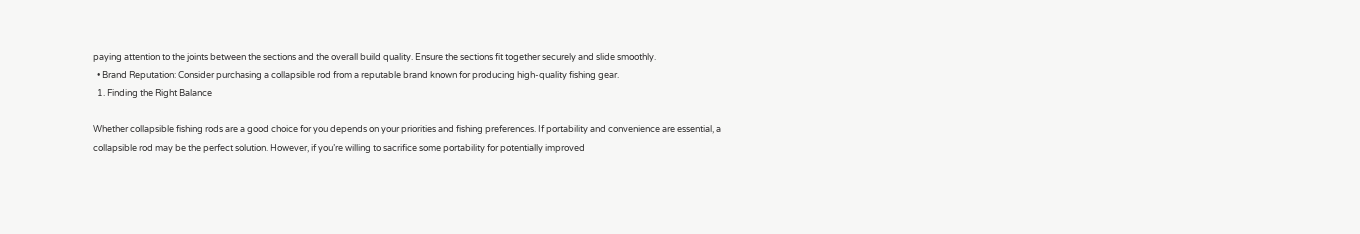paying attention to the joints between the sections and the overall build quality. Ensure the sections fit together securely and slide smoothly.
  • Brand Reputation: Consider purchasing a collapsible rod from a reputable brand known for producing high-quality fishing gear.
  1. Finding the Right Balance

Whether collapsible fishing rods are a good choice for you depends on your priorities and fishing preferences. If portability and convenience are essential, a collapsible rod may be the perfect solution. However, if you’re willing to sacrifice some portability for potentially improved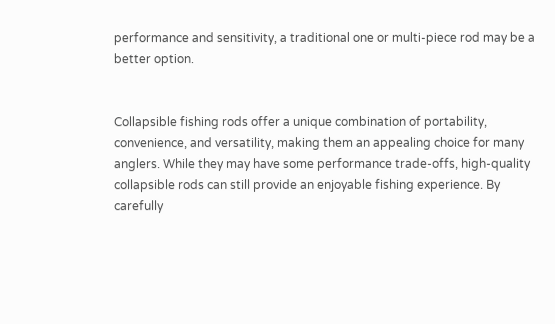performance and sensitivity, a traditional one or multi-piece rod may be a better option.


Collapsible fishing rods offer a unique combination of portability, convenience, and versatility, making them an appealing choice for many anglers. While they may have some performance trade-offs, high-quality collapsible rods can still provide an enjoyable fishing experience. By carefully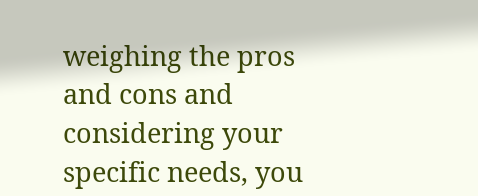weighing the pros and cons and considering your specific needs, you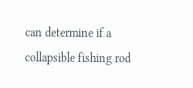can determine if a collapsible fishing rod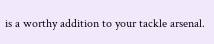is a worthy addition to your tackle arsenal.